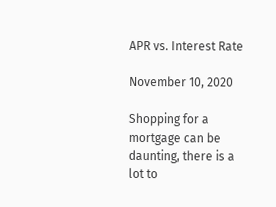APR vs. Interest Rate

November 10, 2020

Shopping for a mortgage can be daunting, there is a lot to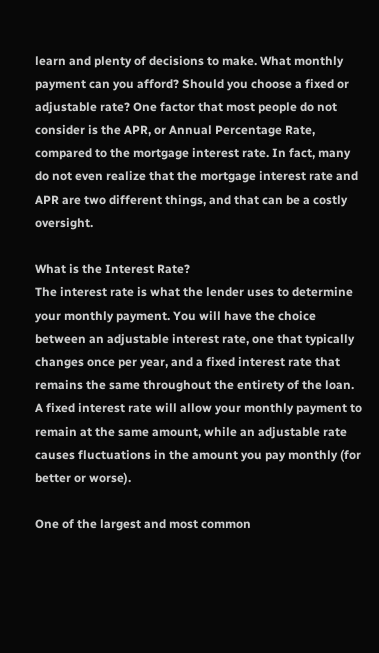learn and plenty of decisions to make. What monthly payment can you afford? Should you choose a fixed or adjustable rate? One factor that most people do not consider is the APR, or Annual Percentage Rate, compared to the mortgage interest rate. In fact, many do not even realize that the mortgage interest rate and APR are two different things, and that can be a costly oversight.

What is the Interest Rate?
The interest rate is what the lender uses to determine your monthly payment. You will have the choice between an adjustable interest rate, one that typically changes once per year, and a fixed interest rate that remains the same throughout the entirety of the loan. A fixed interest rate will allow your monthly payment to remain at the same amount, while an adjustable rate causes fluctuations in the amount you pay monthly (for better or worse).

One of the largest and most common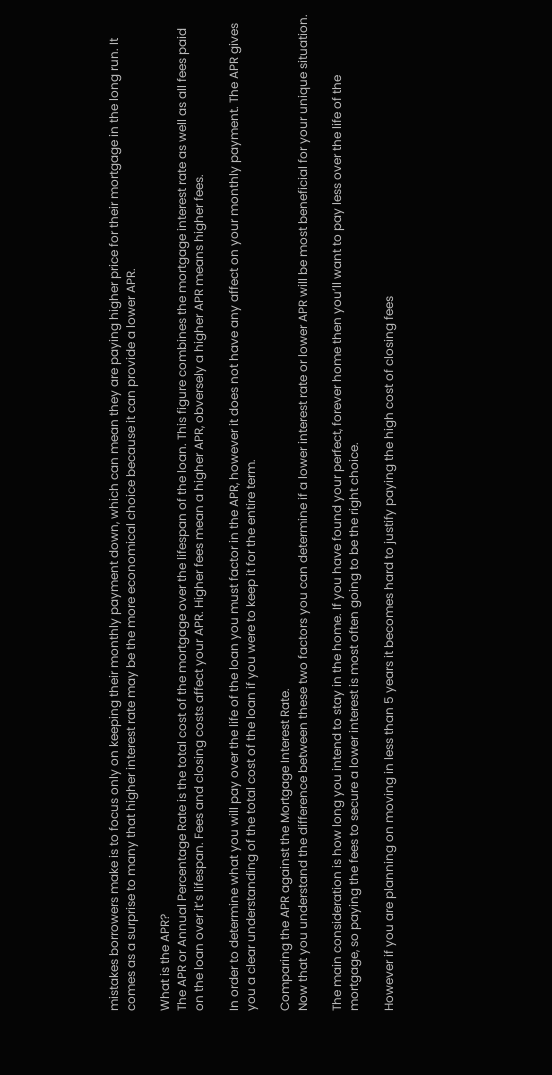mistakes borrowers make is to focus only on keeping their monthly payment down, which can mean they are paying higher price for their mortgage in the long run. It comes as a surprise to many that higher interest rate may be the more economical choice because it can provide a lower APR.

What is the APR?
The APR or Annual Percentage Rate is the total cost of the mortgage over the lifespan of the loan. This figure combines the mortgage interest rate as well as all fees paid on the loan over it’s lifespan. Fees and closing costs affect your APR. Higher fees mean a higher APR, obversely a higher APR means higher fees.

In order to determine what you will pay over the life of the loan you must factor in the APR, however it does not have any affect on your monthly payment. The APR gives you a clear understanding of the total cost of the loan if you were to keep it for the entire term.

Comparing the APR against the Mortgage Interest Rate.
Now that you understand the difference between these two factors you can determine if a lower interest rate or lower APR will be most beneficial for your unique situation.

The main consideration is how long you intend to stay in the home. If you have found your perfect, forever home then you’ll want to pay less over the life of the mortgage, so paying the fees to secure a lower interest is most often going to be the right choice.

However if you are planning on moving in less than 5 years it becomes hard to justify paying the high cost of closing fees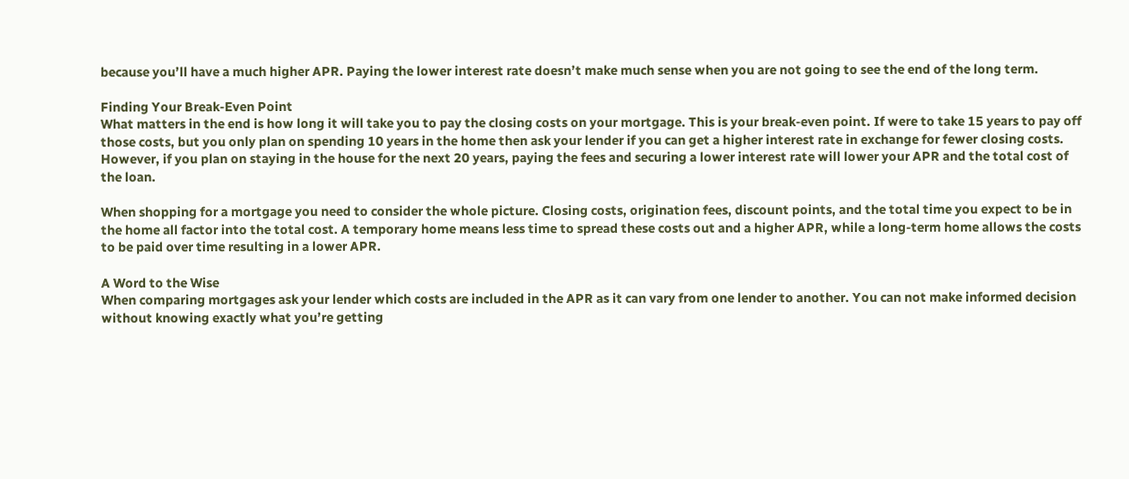because you’ll have a much higher APR. Paying the lower interest rate doesn’t make much sense when you are not going to see the end of the long term.

Finding Your Break-Even Point
What matters in the end is how long it will take you to pay the closing costs on your mortgage. This is your break-even point. If were to take 15 years to pay off those costs, but you only plan on spending 10 years in the home then ask your lender if you can get a higher interest rate in exchange for fewer closing costs. However, if you plan on staying in the house for the next 20 years, paying the fees and securing a lower interest rate will lower your APR and the total cost of the loan.

When shopping for a mortgage you need to consider the whole picture. Closing costs, origination fees, discount points, and the total time you expect to be in the home all factor into the total cost. A temporary home means less time to spread these costs out and a higher APR, while a long-term home allows the costs to be paid over time resulting in a lower APR.

A Word to the Wise
When comparing mortgages ask your lender which costs are included in the APR as it can vary from one lender to another. You can not make informed decision without knowing exactly what you’re getting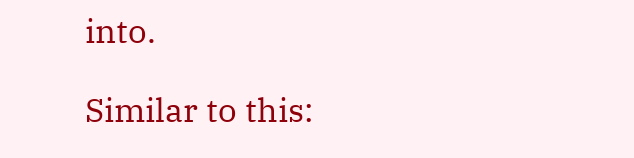into.

Similar to this: